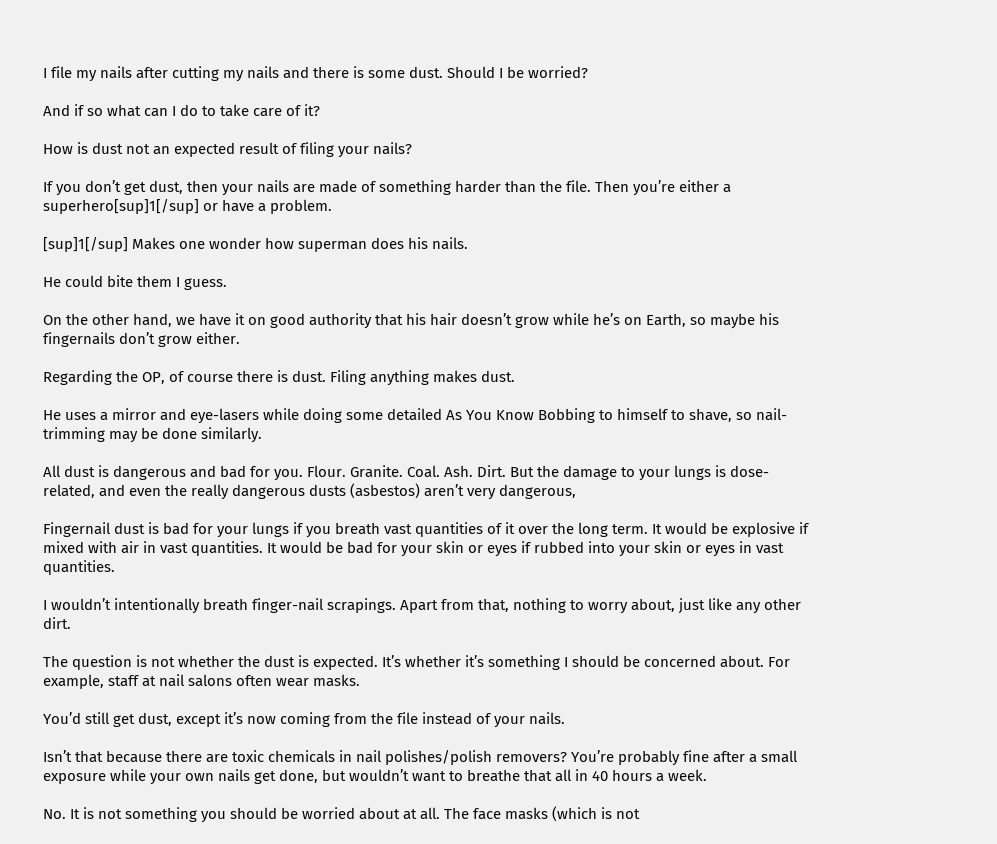I file my nails after cutting my nails and there is some dust. Should I be worried?

And if so what can I do to take care of it?

How is dust not an expected result of filing your nails?

If you don’t get dust, then your nails are made of something harder than the file. Then you’re either a superhero[sup]1[/sup] or have a problem.

[sup]1[/sup] Makes one wonder how superman does his nails.

He could bite them I guess.

On the other hand, we have it on good authority that his hair doesn’t grow while he’s on Earth, so maybe his fingernails don’t grow either.

Regarding the OP, of course there is dust. Filing anything makes dust.

He uses a mirror and eye-lasers while doing some detailed As You Know Bobbing to himself to shave, so nail-trimming may be done similarly.

All dust is dangerous and bad for you. Flour. Granite. Coal. Ash. Dirt. But the damage to your lungs is dose-related, and even the really dangerous dusts (asbestos) aren’t very dangerous,

Fingernail dust is bad for your lungs if you breath vast quantities of it over the long term. It would be explosive if mixed with air in vast quantities. It would be bad for your skin or eyes if rubbed into your skin or eyes in vast quantities.

I wouldn’t intentionally breath finger-nail scrapings. Apart from that, nothing to worry about, just like any other dirt.

The question is not whether the dust is expected. It’s whether it’s something I should be concerned about. For example, staff at nail salons often wear masks.

You’d still get dust, except it’s now coming from the file instead of your nails.

Isn’t that because there are toxic chemicals in nail polishes/polish removers? You’re probably fine after a small exposure while your own nails get done, but wouldn’t want to breathe that all in 40 hours a week.

No. It is not something you should be worried about at all. The face masks (which is not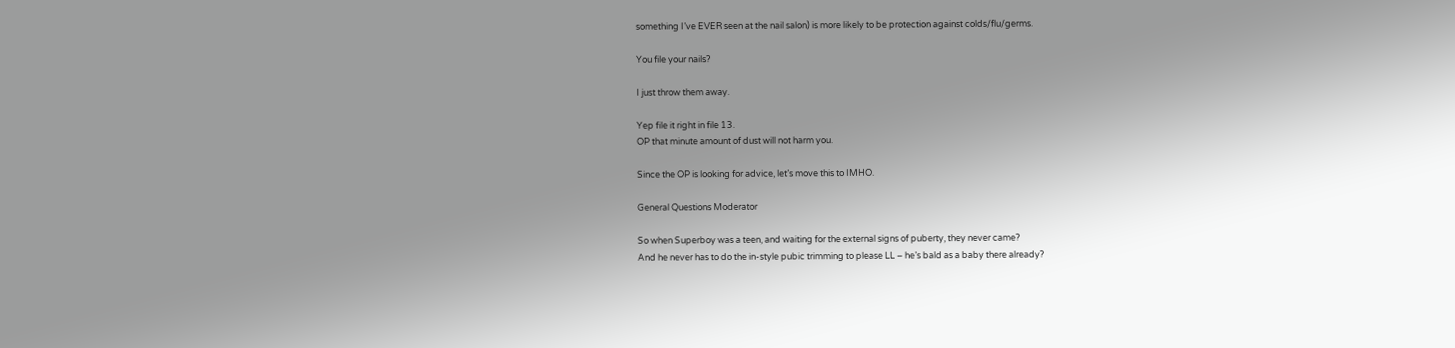something I’ve EVER seen at the nail salon) is more likely to be protection against colds/flu/germs.

You file your nails?

I just throw them away.

Yep file it right in file 13.
OP that minute amount of dust will not harm you.

Since the OP is looking for advice, let’s move this to IMHO.

General Questions Moderator

So when Superboy was a teen, and waiting for the external signs of puberty, they never came?
And he never has to do the in-style pubic trimming to please LL – he’s bald as a baby there already?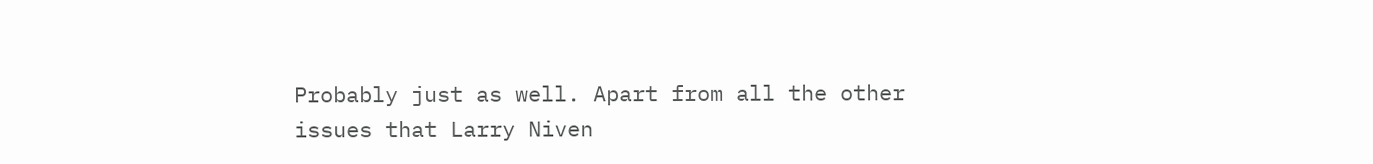Probably just as well. Apart from all the other issues that Larry Niven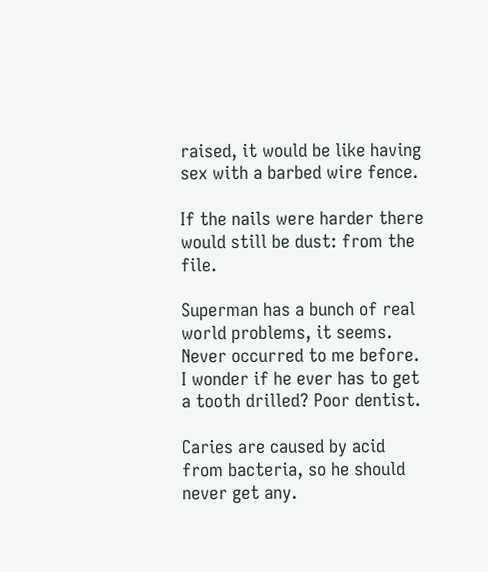raised, it would be like having sex with a barbed wire fence.

If the nails were harder there would still be dust: from the file.

Superman has a bunch of real world problems, it seems. Never occurred to me before. I wonder if he ever has to get a tooth drilled? Poor dentist.

Caries are caused by acid from bacteria, so he should never get any.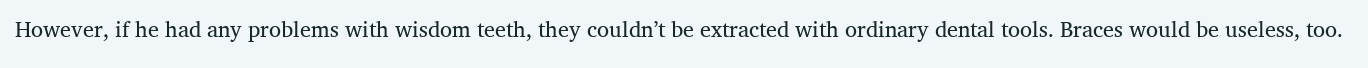However, if he had any problems with wisdom teeth, they couldn’t be extracted with ordinary dental tools. Braces would be useless, too.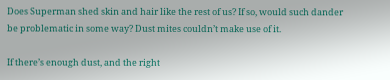Does Superman shed skin and hair like the rest of us? If so, would such dander be problematic in some way? Dust mites couldn’t make use of it.

If there’s enough dust, and the right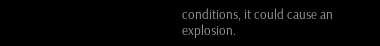conditions, it could cause an explosion.